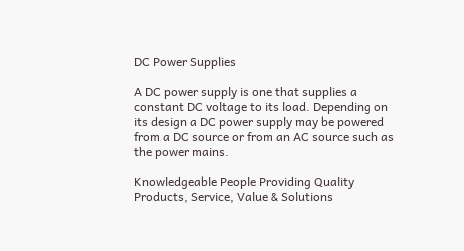DC Power Supplies

A DC power supply is one that supplies a constant DC voltage to its load. Depending on its design a DC power supply may be powered from a DC source or from an AC source such as the power mains.

Knowledgeable People Providing Quality Products, Service, Value & Solutions